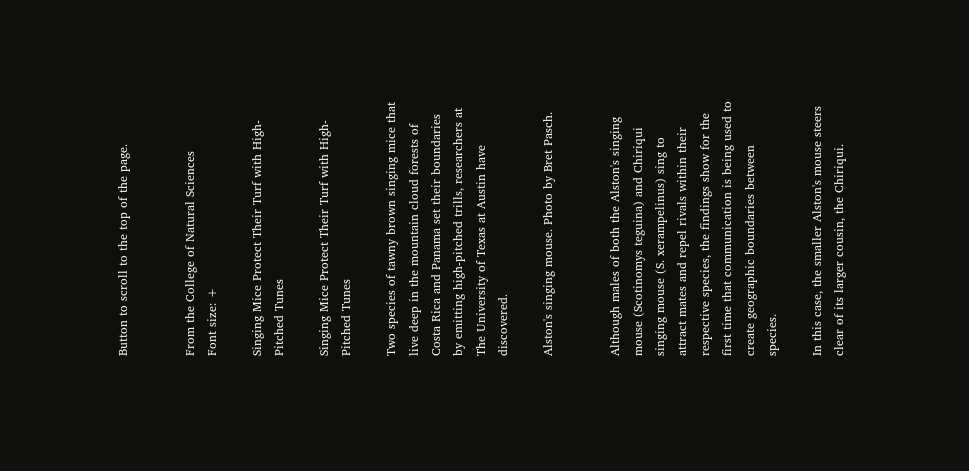Button to scroll to the top of the page.


From the College of Natural Sciences
Font size: +

Singing Mice Protect Their Turf with High-Pitched Tunes

Singing Mice Protect Their Turf with High-Pitched Tunes

Two species of tawny brown singing mice that live deep in the mountain cloud forests of Costa Rica and Panama set their boundaries by emitting high-pitched trills, researchers at The University of Texas at Austin have discovered.

Alston's singing mouse. Photo by Bret Pasch.


Although males of both the Alston's singing mouse (Scotinomys teguina) and Chiriqui singing mouse (S. xerampelinus) sing to attract mates and repel rivals within their respective species, the findings show for the first time that communication is being used to create geographic boundaries between species.

In this case, the smaller Alston's mouse steers clear of its larger cousin, the Chiriqui.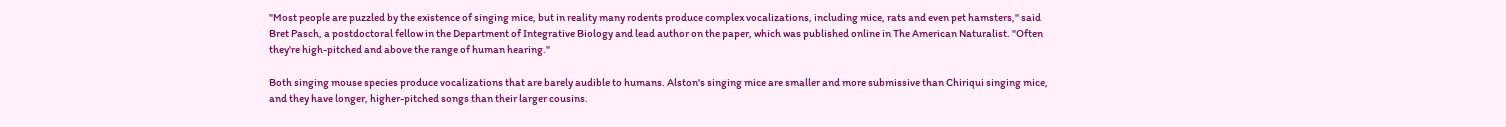"Most people are puzzled by the existence of singing mice, but in reality many rodents produce complex vocalizations, including mice, rats and even pet hamsters," said Bret Pasch, a postdoctoral fellow in the Department of Integrative Biology and lead author on the paper, which was published online in The American Naturalist. "Often they're high-pitched and above the range of human hearing."

Both singing mouse species produce vocalizations that are barely audible to humans. Alston's singing mice are smaller and more submissive than Chiriqui singing mice, and they have longer, higher-pitched songs than their larger cousins.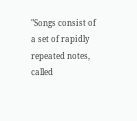"Songs consist of a set of rapidly repeated notes, called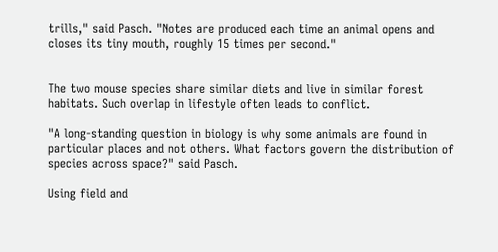trills," said Pasch. "Notes are produced each time an animal opens and closes its tiny mouth, roughly 15 times per second."


The two mouse species share similar diets and live in similar forest habitats. Such overlap in lifestyle often leads to conflict.

"A long-standing question in biology is why some animals are found in particular places and not others. What factors govern the distribution of species across space?" said Pasch.

Using field and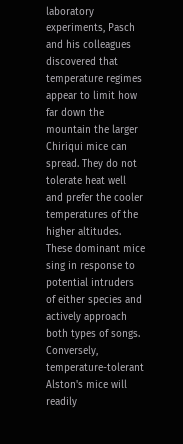laboratory experiments, Pasch and his colleagues discovered that temperature regimes appear to limit how far down the mountain the larger Chiriqui mice can spread. They do not tolerate heat well and prefer the cooler temperatures of the higher altitudes. These dominant mice sing in response to potential intruders of either species and actively approach both types of songs. Conversely, temperature-tolerant Alston's mice will readily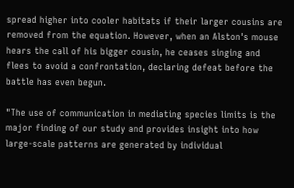spread higher into cooler habitats if their larger cousins are removed from the equation. However, when an Alston's mouse hears the call of his bigger cousin, he ceases singing and flees to avoid a confrontation, declaring defeat before the battle has even begun.

"The use of communication in mediating species limits is the major finding of our study and provides insight into how large-scale patterns are generated by individual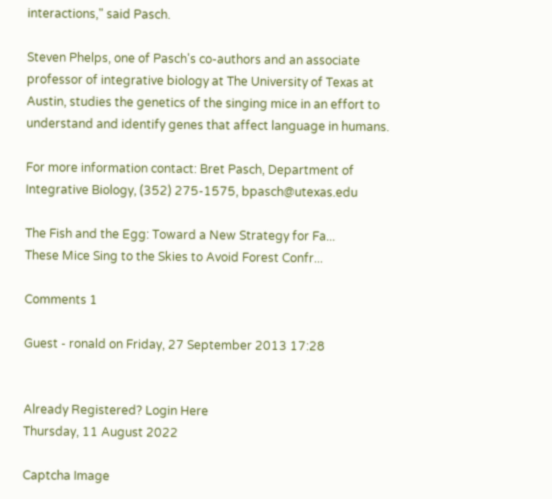interactions," said Pasch.

Steven Phelps, one of Pasch's co-authors and an associate professor of integrative biology at The University of Texas at Austin, studies the genetics of the singing mice in an effort to understand and identify genes that affect language in humans.

For more information contact: Bret Pasch, Department of Integrative Biology, (352) 275-1575, bpasch@utexas.edu

The Fish and the Egg: Toward a New Strategy for Fa...
These Mice Sing to the Skies to Avoid Forest Confr...

Comments 1

Guest - ronald on Friday, 27 September 2013 17:28


Already Registered? Login Here
Thursday, 11 August 2022

Captcha Image